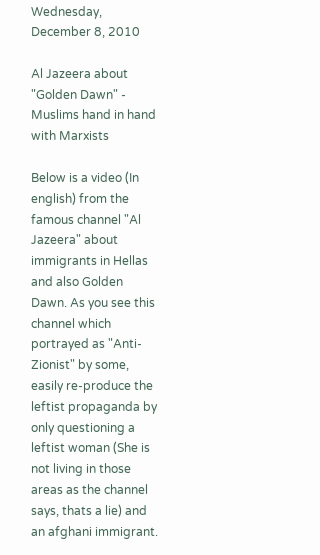Wednesday, December 8, 2010

Al Jazeera about "Golden Dawn" - Muslims hand in hand with Marxists

Below is a video (In english) from the famous channel "Al Jazeera" about immigrants in Hellas and also Golden Dawn. As you see this channel which portrayed as "Anti-Zionist" by some, easily re-produce the leftist propaganda by only questioning a leftist woman (She is not living in those areas as the channel says, thats a lie) and an afghani immigrant.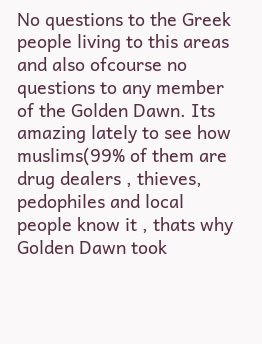No questions to the Greek people living to this areas and also ofcourse no questions to any member of the Golden Dawn. Its amazing lately to see how muslims(99% of them are drug dealers , thieves, pedophiles and local people know it , thats why Golden Dawn took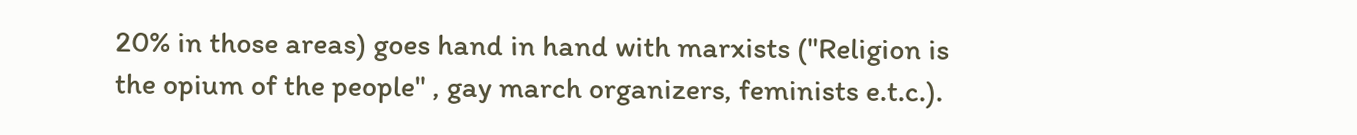20% in those areas) goes hand in hand with marxists ("Religion is the opium of the people" , gay march organizers, feminists e.t.c.).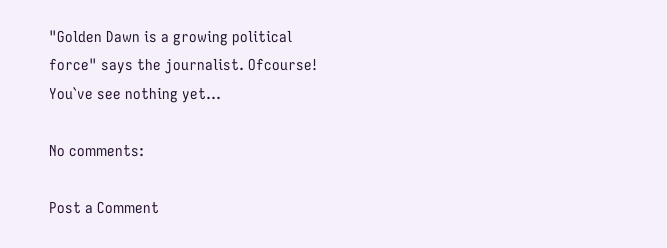"Golden Dawn is a growing political force" says the journalist. Ofcourse! You`ve see nothing yet...

No comments:

Post a Comment